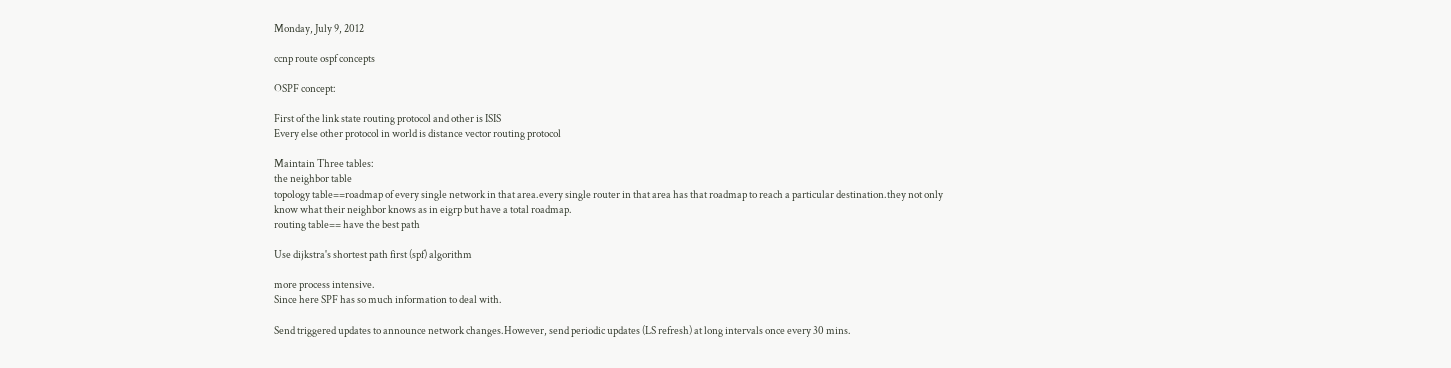Monday, July 9, 2012

ccnp route ospf concepts

OSPF concept:

First of the link state routing protocol and other is ISIS
Every else other protocol in world is distance vector routing protocol

Maintain Three tables:
the neighbor table
topology table==roadmap of every single network in that area.every single router in that area has that roadmap to reach a particular destination.they not only know what their neighbor knows as in eigrp but have a total roadmap.
routing table== have the best path

Use dijkstra's shortest path first (spf) algorithm

more process intensive.
Since here SPF has so much information to deal with.

Send triggered updates to announce network changes.However, send periodic updates (LS refresh) at long intervals once every 30 mins.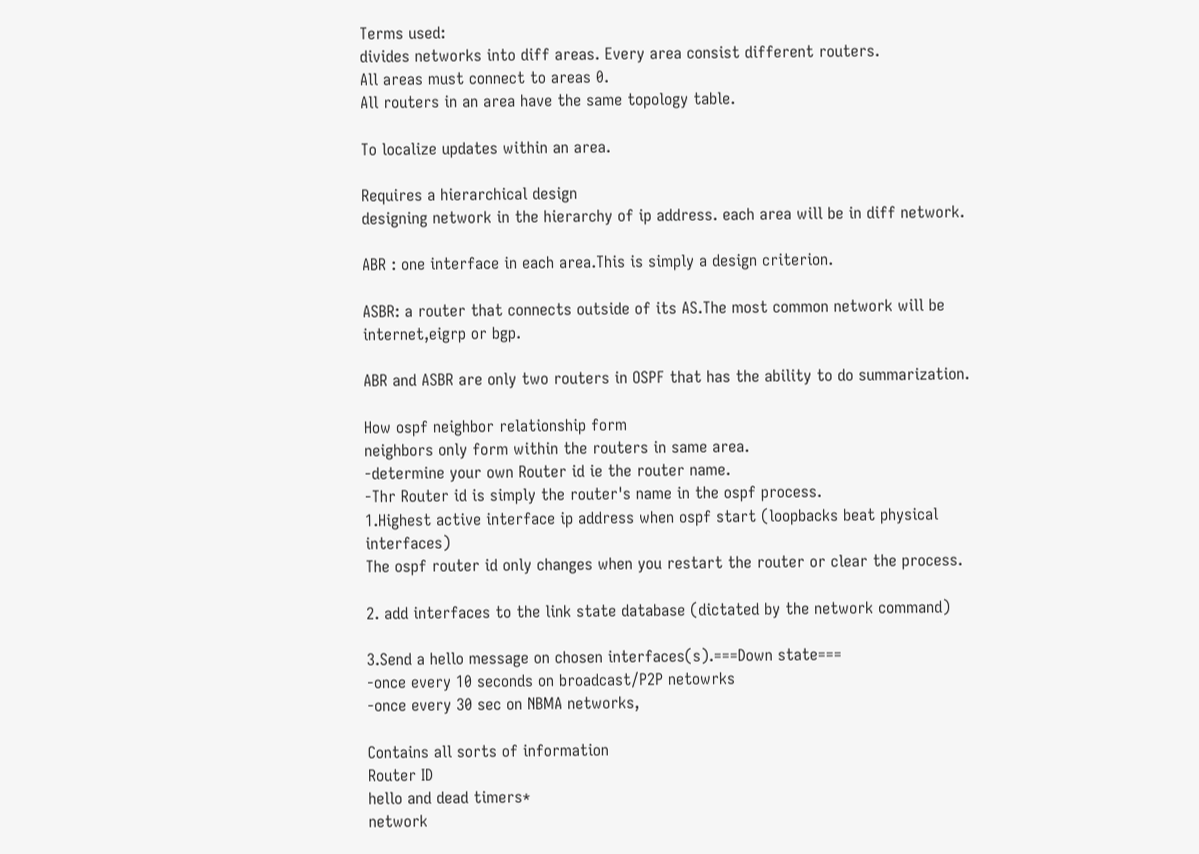Terms used:
divides networks into diff areas. Every area consist different routers.
All areas must connect to areas 0.
All routers in an area have the same topology table.

To localize updates within an area.

Requires a hierarchical design
designing network in the hierarchy of ip address. each area will be in diff network.

ABR : one interface in each area.This is simply a design criterion.

ASBR: a router that connects outside of its AS.The most common network will be internet,eigrp or bgp.

ABR and ASBR are only two routers in OSPF that has the ability to do summarization.

How ospf neighbor relationship form
neighbors only form within the routers in same area.
-determine your own Router id ie the router name.
-Thr Router id is simply the router's name in the ospf process.
1.Highest active interface ip address when ospf start (loopbacks beat physical interfaces)
The ospf router id only changes when you restart the router or clear the process.

2. add interfaces to the link state database (dictated by the network command)

3.Send a hello message on chosen interfaces(s).===Down state===
-once every 10 seconds on broadcast/P2P netowrks
-once every 30 sec on NBMA networks,

Contains all sorts of information
Router ID
hello and dead timers*
network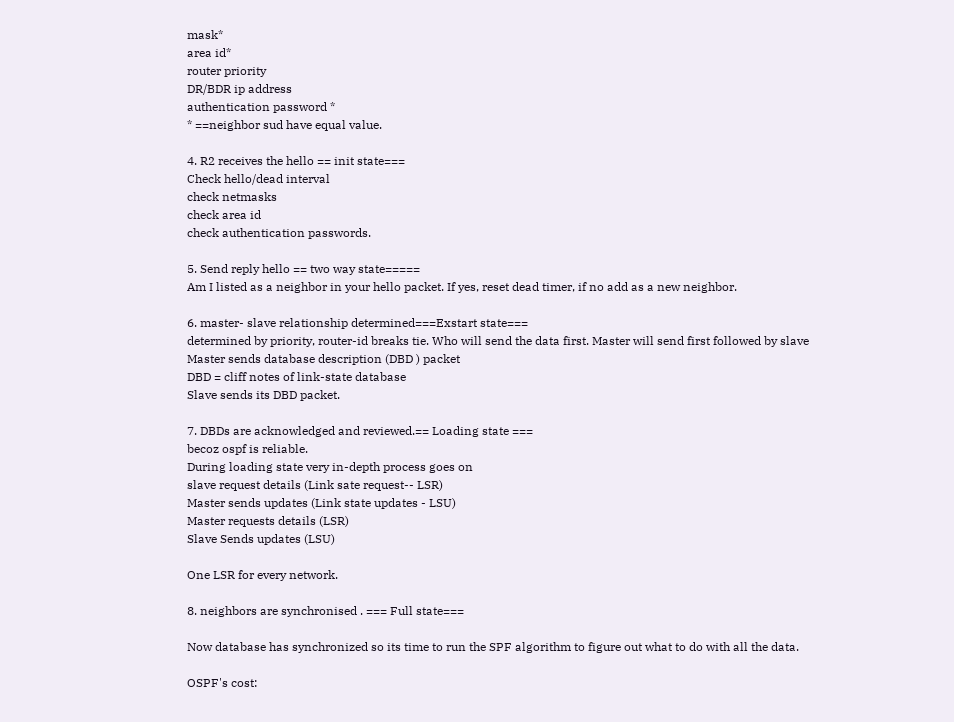mask*
area id*
router priority
DR/BDR ip address
authentication password *
* ==neighbor sud have equal value.

4. R2 receives the hello == init state===
Check hello/dead interval
check netmasks
check area id
check authentication passwords.

5. Send reply hello == two way state=====
Am I listed as a neighbor in your hello packet. If yes, reset dead timer, if no add as a new neighbor.

6. master- slave relationship determined===Exstart state===
determined by priority, router-id breaks tie. Who will send the data first. Master will send first followed by slave
Master sends database description (DBD ) packet
DBD = cliff notes of link-state database
Slave sends its DBD packet.

7. DBDs are acknowledged and reviewed.== Loading state ===
becoz ospf is reliable.
During loading state very in-depth process goes on
slave request details (Link sate request-- LSR)
Master sends updates (Link state updates - LSU)
Master requests details (LSR)
Slave Sends updates (LSU)

One LSR for every network.

8. neighbors are synchronised . === Full state===

Now database has synchronized so its time to run the SPF algorithm to figure out what to do with all the data.

OSPF's cost: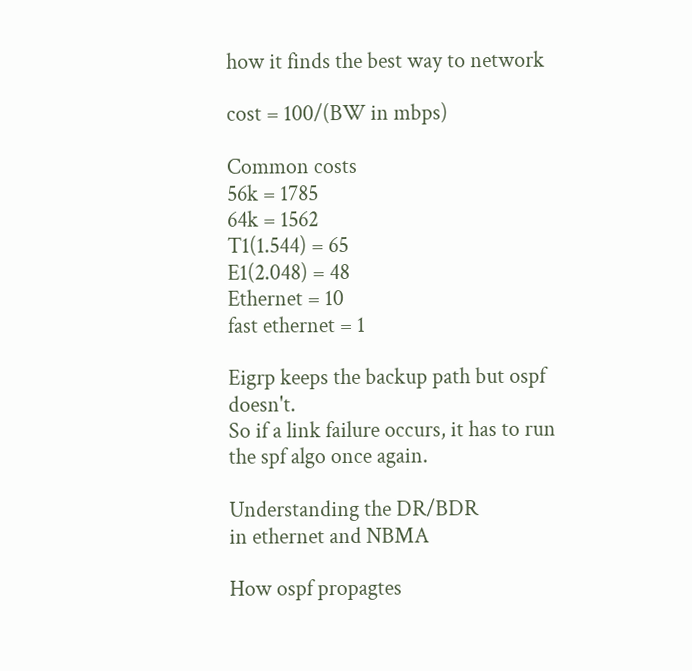how it finds the best way to network

cost = 100/(BW in mbps)

Common costs
56k = 1785
64k = 1562
T1(1.544) = 65
E1(2.048) = 48
Ethernet = 10
fast ethernet = 1

Eigrp keeps the backup path but ospf doesn't.
So if a link failure occurs, it has to run the spf algo once again.

Understanding the DR/BDR
in ethernet and NBMA

How ospf propagtes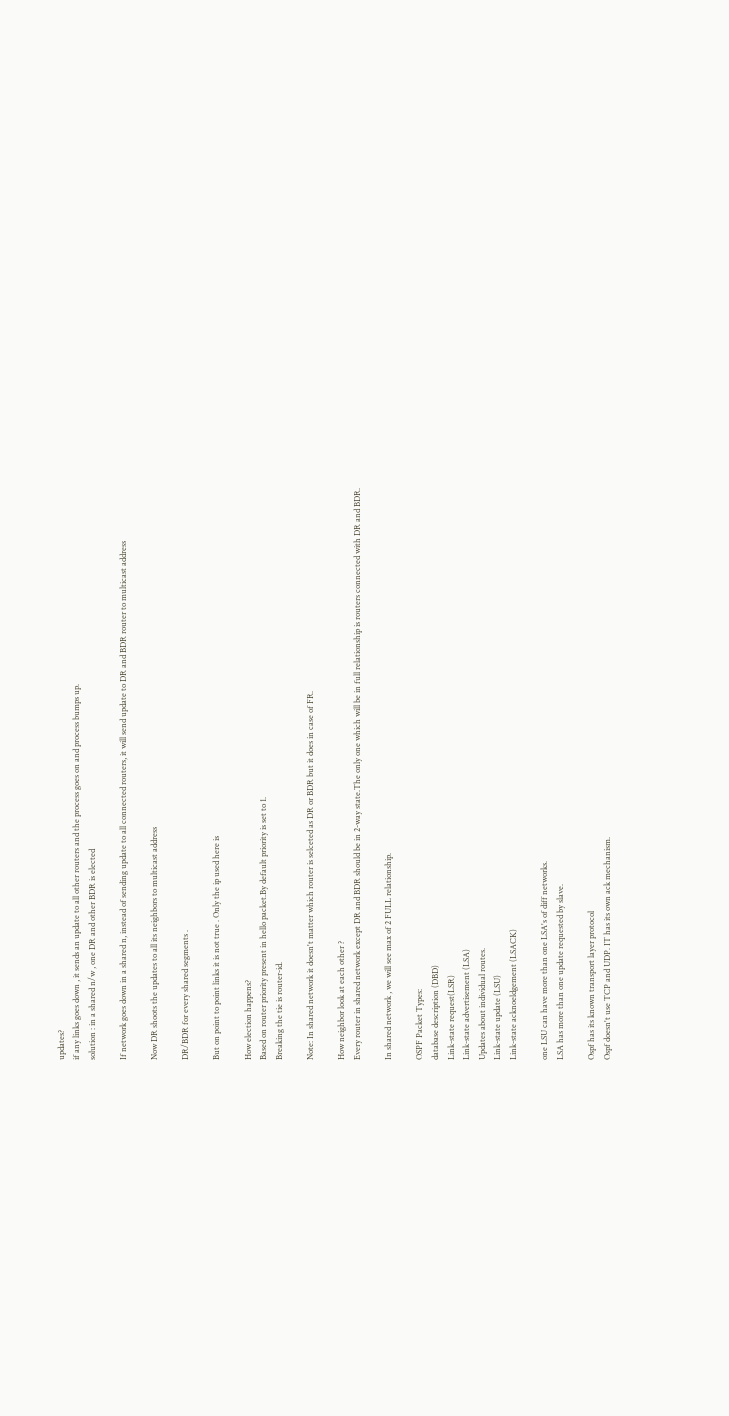updates?
if any links goes down , it sends an update to all other routers and the process goes on and process bumps up.
solution : in a shared n/w , one DR and other BDR is elected

If network goes down in a shared n, instead of sending update to all connected routers, it will send update to DR and BDR router to multicast address

Now DR shoots the updates to all its neighbors to multicast address

DR/BDR for every shared segments .

But on point to point links it is not true . Only the ip used here is

How election happens?
Based on router priority present in hello packet.By default priority is set to 1.
Breaking the tie is router-id.

Note: In shared network it doesn't matter which router is selceted as DR or BDR but it does in case of FR.

How neighbor look at each other ?
Every router in shared network except DR and BDR should be in 2-way state.The only one which will be in full relationship is routers connected with DR and BDR.

In shared network , we will see max of 2 FULL relationship.

OSPF Packet Types:
database description (DBD)
Link-state request(LSR)
Link-state advertisement (LSA)
Updates about individual routes.
Link-state update (LSU)
Link-state acknoeldgement (LSACK)

one LSU can have more than one LSA's of diff networks.
LSA has more than one update requested by slave.

Ospf has its known transport layer protocol
Ospf doesn't use TCP and UDP. IT has its own ack mechanism.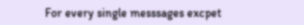For every single messsages excpet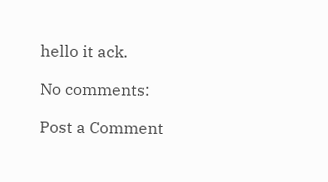hello it ack.

No comments:

Post a Comment